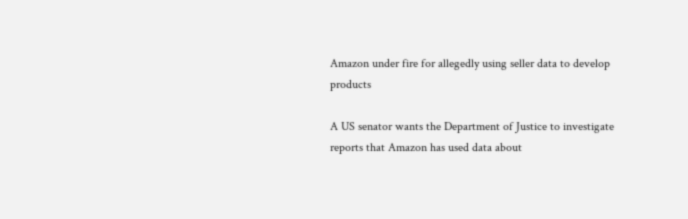Amazon under fire for allegedly using seller data to develop products

A US senator wants the Department of Justice to investigate reports that Amazon has used data about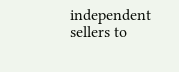independent sellers to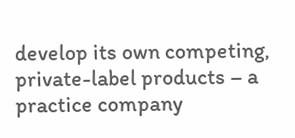develop its own competing, private-label products – a practice company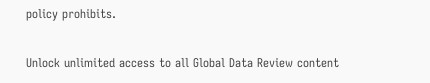policy prohibits.

Unlock unlimited access to all Global Data Review content